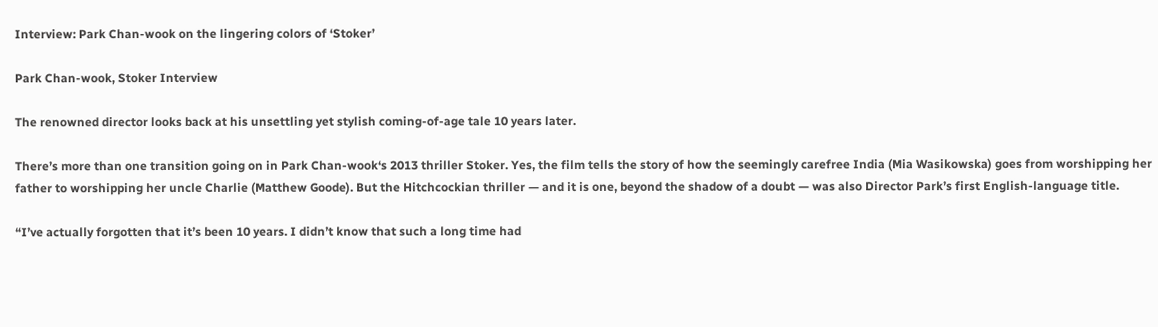Interview: Park Chan-wook on the lingering colors of ‘Stoker’

Park Chan-wook, Stoker Interview

The renowned director looks back at his unsettling yet stylish coming-of-age tale 10 years later.

There’s more than one transition going on in Park Chan-wook‘s 2013 thriller Stoker. Yes, the film tells the story of how the seemingly carefree India (Mia Wasikowska) goes from worshipping her father to worshipping her uncle Charlie (Matthew Goode). But the Hitchcockian thriller — and it is one, beyond the shadow of a doubt — was also Director Park’s first English-language title.

“I’ve actually forgotten that it’s been 10 years. I didn’t know that such a long time had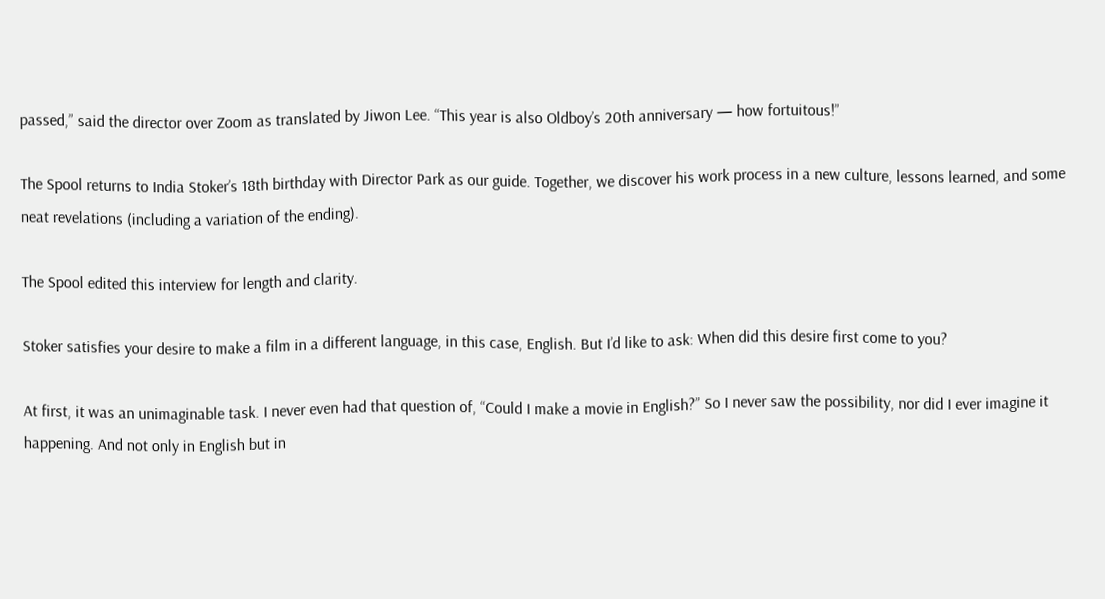passed,” said the director over Zoom as translated by Jiwon Lee. “This year is also Oldboy’s 20th anniversary — how fortuitous!”

The Spool returns to India Stoker’s 18th birthday with Director Park as our guide. Together, we discover his work process in a new culture, lessons learned, and some neat revelations (including a variation of the ending).

The Spool edited this interview for length and clarity.

Stoker satisfies your desire to make a film in a different language, in this case, English. But I’d like to ask: When did this desire first come to you?

At first, it was an unimaginable task. I never even had that question of, “Could I make a movie in English?” So I never saw the possibility, nor did I ever imagine it happening. And not only in English but in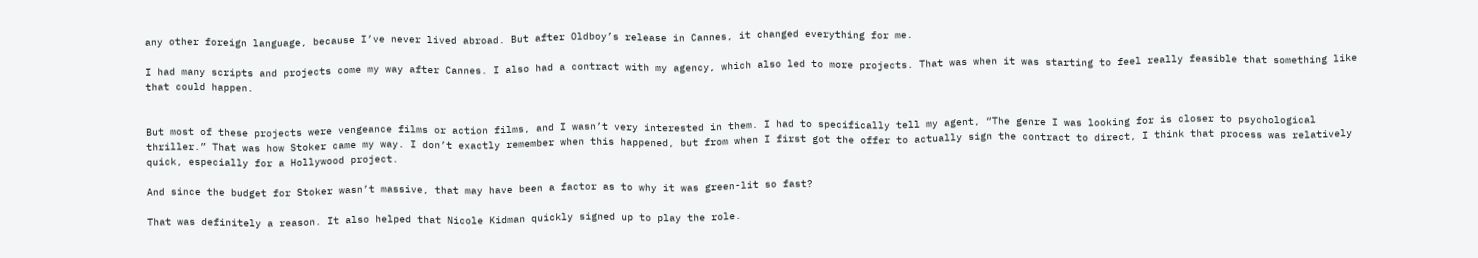any other foreign language, because I’ve never lived abroad. But after Oldboy’s release in Cannes, it changed everything for me.

I had many scripts and projects come my way after Cannes. I also had a contract with my agency, which also led to more projects. That was when it was starting to feel really feasible that something like that could happen.


But most of these projects were vengeance films or action films, and I wasn’t very interested in them. I had to specifically tell my agent, “The genre I was looking for is closer to psychological thriller.” That was how Stoker came my way. I don’t exactly remember when this happened, but from when I first got the offer to actually sign the contract to direct, I think that process was relatively quick, especially for a Hollywood project.

And since the budget for Stoker wasn’t massive, that may have been a factor as to why it was green-lit so fast?

That was definitely a reason. It also helped that Nicole Kidman quickly signed up to play the role.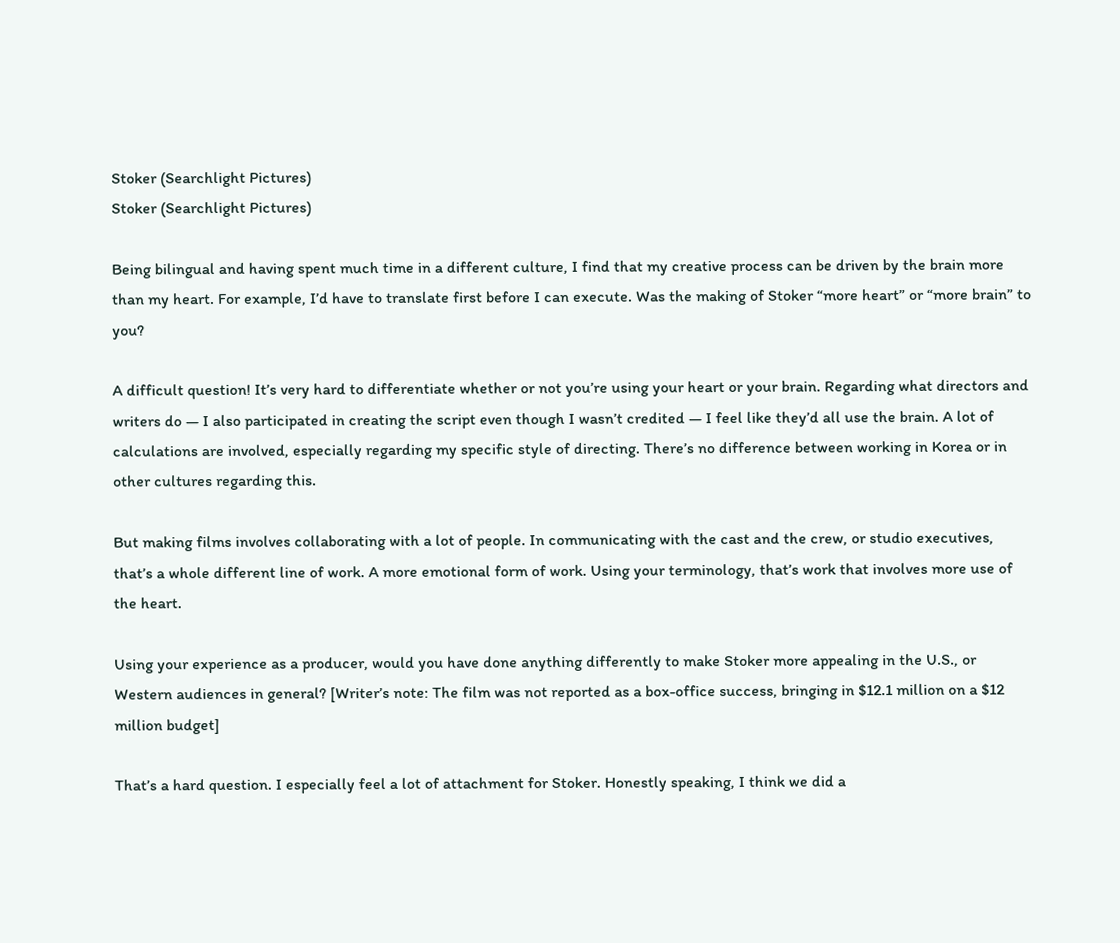Stoker (Searchlight Pictures)
Stoker (Searchlight Pictures)

Being bilingual and having spent much time in a different culture, I find that my creative process can be driven by the brain more than my heart. For example, I’d have to translate first before I can execute. Was the making of Stoker “more heart” or “more brain” to you?

A difficult question! It’s very hard to differentiate whether or not you’re using your heart or your brain. Regarding what directors and writers do — I also participated in creating the script even though I wasn’t credited — I feel like they’d all use the brain. A lot of calculations are involved, especially regarding my specific style of directing. There’s no difference between working in Korea or in other cultures regarding this.

But making films involves collaborating with a lot of people. In communicating with the cast and the crew, or studio executives, that’s a whole different line of work. A more emotional form of work. Using your terminology, that’s work that involves more use of the heart.

Using your experience as a producer, would you have done anything differently to make Stoker more appealing in the U.S., or Western audiences in general? [Writer’s note: The film was not reported as a box-office success, bringing in $12.1 million on a $12 million budget]

That’s a hard question. I especially feel a lot of attachment for Stoker. Honestly speaking, I think we did a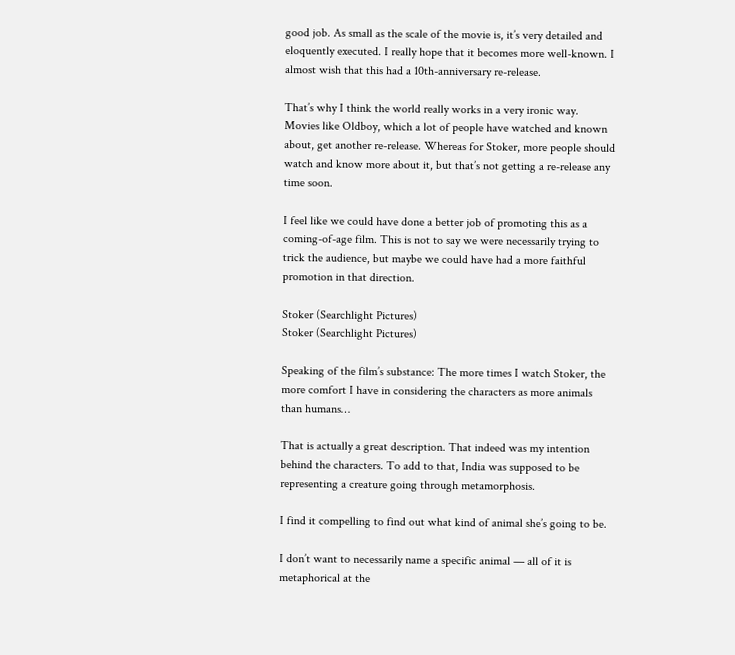good job. As small as the scale of the movie is, it’s very detailed and eloquently executed. I really hope that it becomes more well-known. I almost wish that this had a 10th-anniversary re-release.

That’s why I think the world really works in a very ironic way. Movies like Oldboy, which a lot of people have watched and known about, get another re-release. Whereas for Stoker, more people should watch and know more about it, but that’s not getting a re-release any time soon.

I feel like we could have done a better job of promoting this as a coming-of-age film. This is not to say we were necessarily trying to trick the audience, but maybe we could have had a more faithful promotion in that direction.

Stoker (Searchlight Pictures)
Stoker (Searchlight Pictures)

Speaking of the film’s substance: The more times I watch Stoker, the more comfort I have in considering the characters as more animals than humans…

That is actually a great description. That indeed was my intention behind the characters. To add to that, India was supposed to be representing a creature going through metamorphosis.

I find it compelling to find out what kind of animal she’s going to be.

I don’t want to necessarily name a specific animal — all of it is metaphorical at the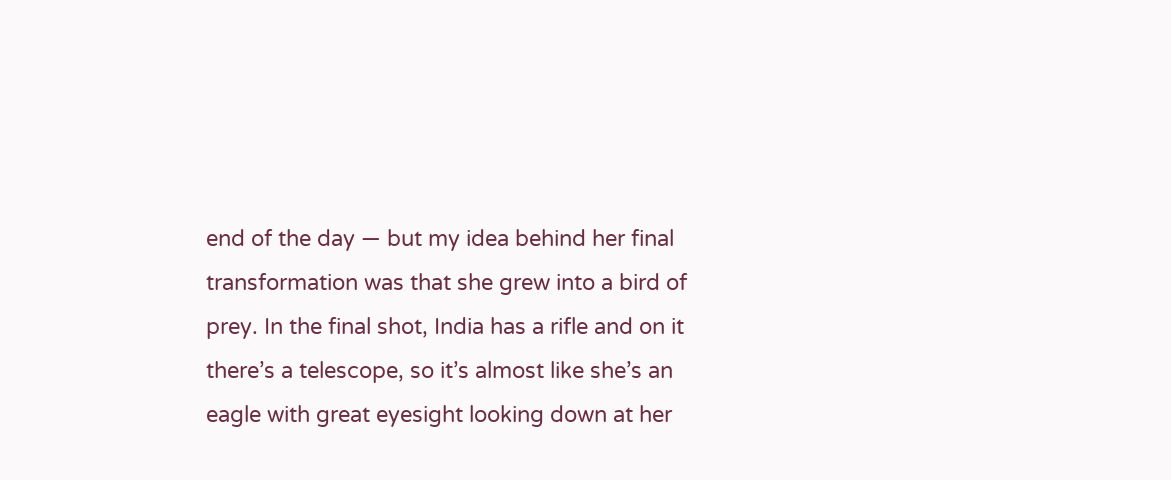end of the day — but my idea behind her final transformation was that she grew into a bird of prey. In the final shot, India has a rifle and on it there’s a telescope, so it’s almost like she’s an eagle with great eyesight looking down at her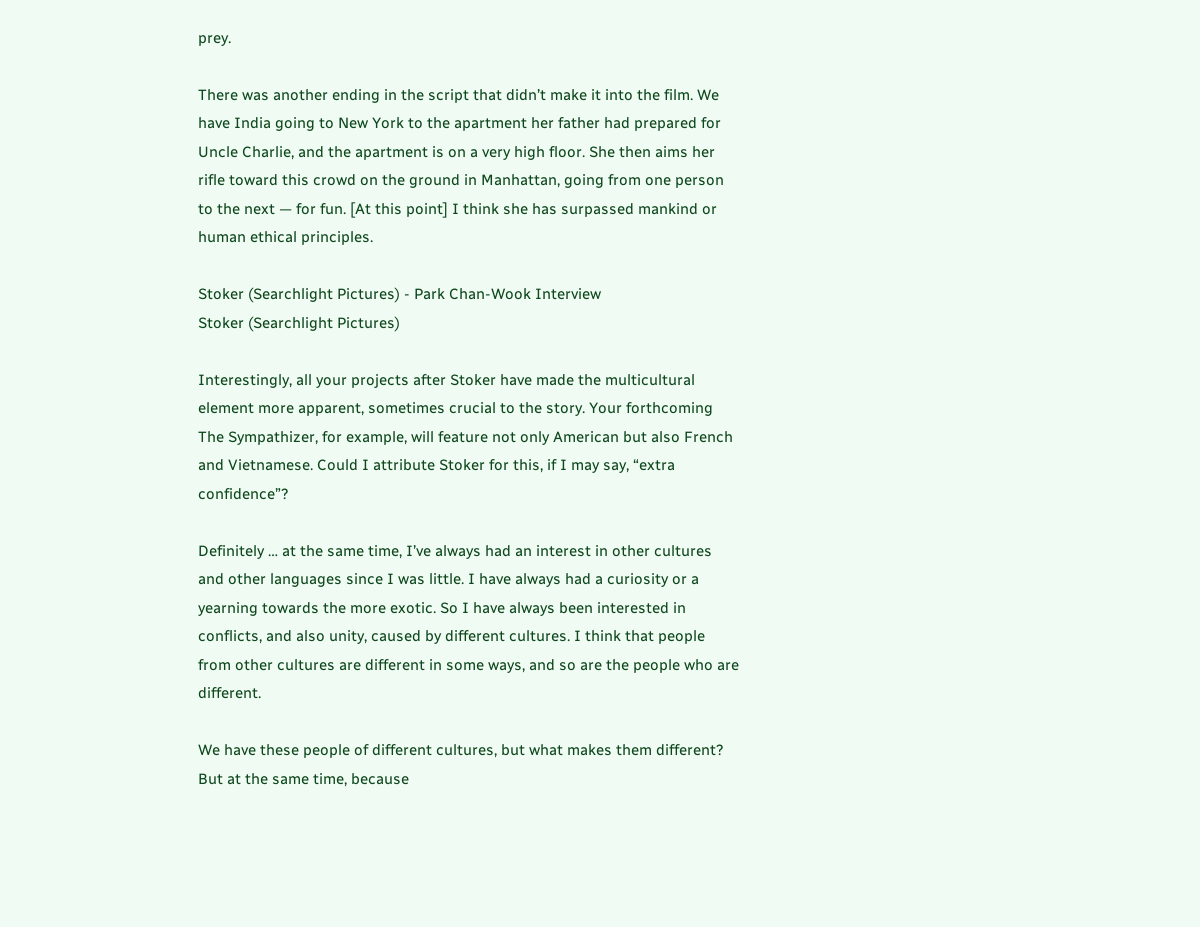prey.

There was another ending in the script that didn’t make it into the film. We have India going to New York to the apartment her father had prepared for Uncle Charlie, and the apartment is on a very high floor. She then aims her rifle toward this crowd on the ground in Manhattan, going from one person to the next — for fun. [At this point] I think she has surpassed mankind or human ethical principles.

Stoker (Searchlight Pictures) - Park Chan-Wook Interview
Stoker (Searchlight Pictures)

Interestingly, all your projects after Stoker have made the multicultural element more apparent, sometimes crucial to the story. Your forthcoming The Sympathizer, for example, will feature not only American but also French and Vietnamese. Could I attribute Stoker for this, if I may say, “extra confidence”?

Definitely … at the same time, I’ve always had an interest in other cultures and other languages since I was little. I have always had a curiosity or a yearning towards the more exotic. So I have always been interested in conflicts, and also unity, caused by different cultures. I think that people from other cultures are different in some ways, and so are the people who are different.

We have these people of different cultures, but what makes them different? But at the same time, because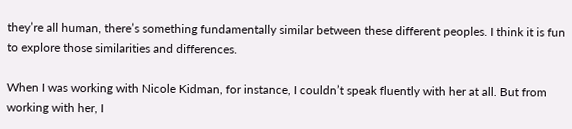they’re all human, there’s something fundamentally similar between these different peoples. I think it is fun to explore those similarities and differences.

When I was working with Nicole Kidman, for instance, I couldn’t speak fluently with her at all. But from working with her, I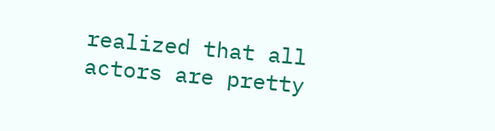realized that all actors are pretty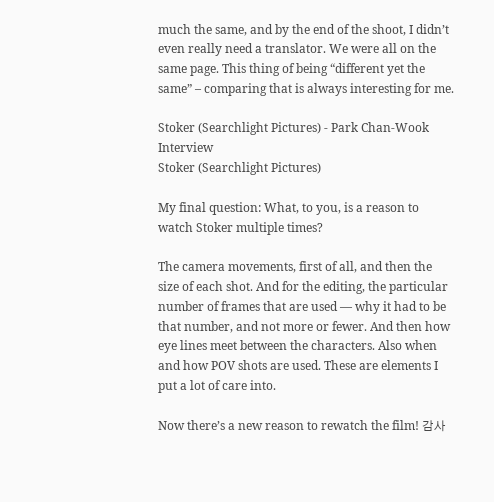much the same, and by the end of the shoot, I didn’t even really need a translator. We were all on the same page. This thing of being “different yet the same” – comparing that is always interesting for me.

Stoker (Searchlight Pictures) - Park Chan-Wook Interview
Stoker (Searchlight Pictures)

My final question: What, to you, is a reason to watch Stoker multiple times?

The camera movements, first of all, and then the size of each shot. And for the editing, the particular number of frames that are used — why it had to be that number, and not more or fewer. And then how eye lines meet between the characters. Also when and how POV shots are used. These are elements I put a lot of care into.

Now there’s a new reason to rewatch the film! 감사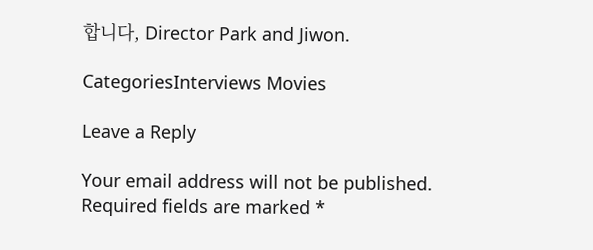합니다, Director Park and Jiwon.

CategoriesInterviews Movies

Leave a Reply

Your email address will not be published. Required fields are marked *